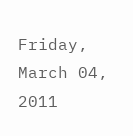Friday, March 04, 2011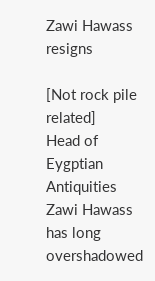Zawi Hawass resigns

[Not rock pile related]
Head of Eygptian Antiquities Zawi Hawass has long overshadowed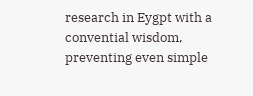research in Eygpt with a convential wisdom, preventing even simple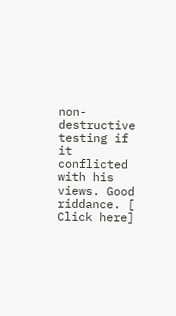non-destructive testing if it conflicted with his views. Good riddance. [
Click here]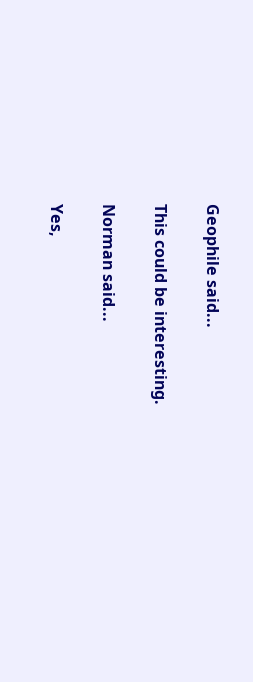Geophile said...

This could be interesting.

Norman said...

Yes,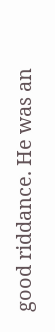good riddance. He was an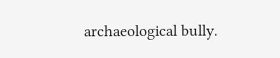archaeological bully.